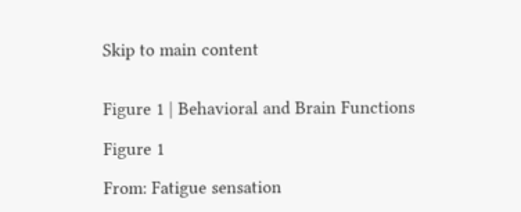Skip to main content


Figure 1 | Behavioral and Brain Functions

Figure 1

From: Fatigue sensation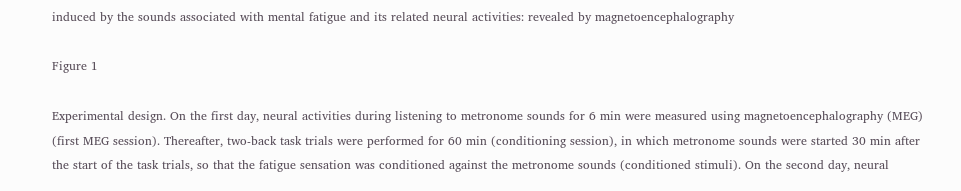induced by the sounds associated with mental fatigue and its related neural activities: revealed by magnetoencephalography

Figure 1

Experimental design. On the first day, neural activities during listening to metronome sounds for 6 min were measured using magnetoencephalography (MEG) (first MEG session). Thereafter, two-back task trials were performed for 60 min (conditioning session), in which metronome sounds were started 30 min after the start of the task trials, so that the fatigue sensation was conditioned against the metronome sounds (conditioned stimuli). On the second day, neural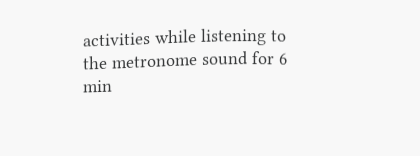activities while listening to the metronome sound for 6 min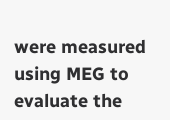were measured using MEG to evaluate the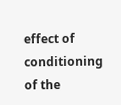effect of conditioning of the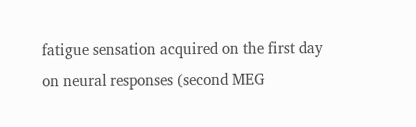fatigue sensation acquired on the first day on neural responses (second MEG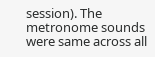session). The metronome sounds were same across all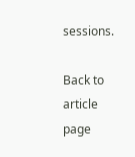sessions.

Back to article page